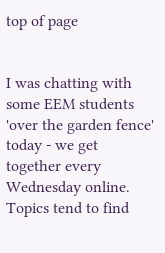top of page


I was chatting with some EEM students 'over the garden fence' today - we get together every Wednesday online. Topics tend to find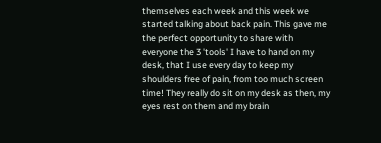themselves each week and this week we started talking about back pain. This gave me the perfect opportunity to share with everyone the 3 'tools' I have to hand on my desk, that I use every day to keep my shoulders free of pain, from too much screen time! They really do sit on my desk as then, my eyes rest on them and my brain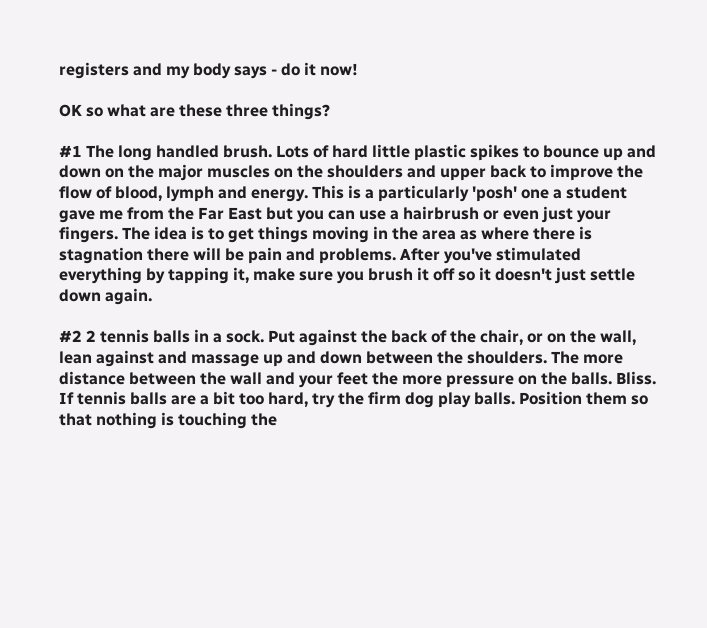registers and my body says - do it now!

OK so what are these three things?

#1 The long handled brush. Lots of hard little plastic spikes to bounce up and down on the major muscles on the shoulders and upper back to improve the flow of blood, lymph and energy. This is a particularly 'posh' one a student gave me from the Far East but you can use a hairbrush or even just your fingers. The idea is to get things moving in the area as where there is stagnation there will be pain and problems. After you've stimulated everything by tapping it, make sure you brush it off so it doesn't just settle down again.

#2 2 tennis balls in a sock. Put against the back of the chair, or on the wall, lean against and massage up and down between the shoulders. The more distance between the wall and your feet the more pressure on the balls. Bliss. If tennis balls are a bit too hard, try the firm dog play balls. Position them so that nothing is touching the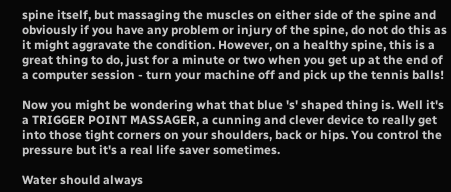spine itself, but massaging the muscles on either side of the spine and obviously if you have any problem or injury of the spine, do not do this as it might aggravate the condition. However, on a healthy spine, this is a great thing to do, just for a minute or two when you get up at the end of a computer session - turn your machine off and pick up the tennis balls!

Now you might be wondering what that blue 's' shaped thing is. Well it's a TRIGGER POINT MASSAGER, a cunning and clever device to really get into those tight corners on your shoulders, back or hips. You control the pressure but it's a real life saver sometimes.

Water should always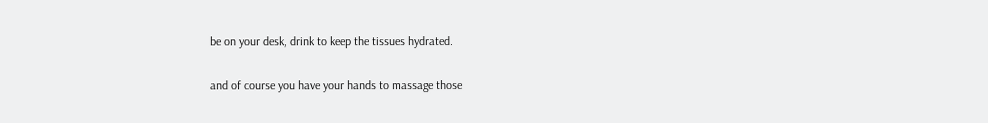be on your desk, drink to keep the tissues hydrated.

and of course you have your hands to massage those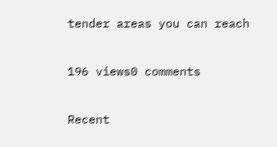tender areas you can reach

196 views0 comments

Recent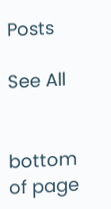Posts

See All


bottom of page